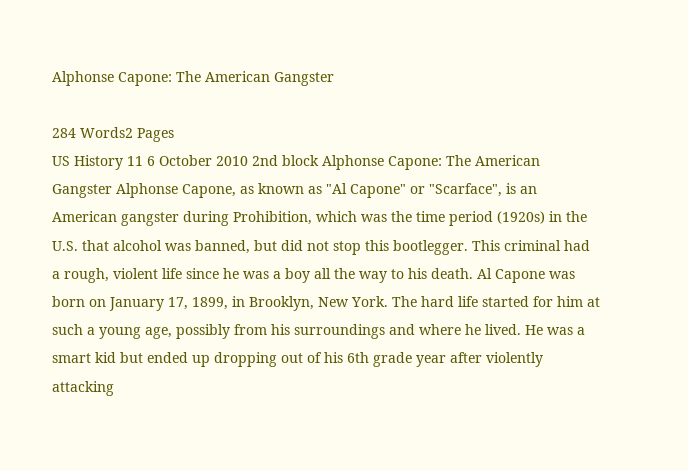Alphonse Capone: The American Gangster

284 Words2 Pages
US History 11 6 October 2010 2nd block Alphonse Capone: The American Gangster Alphonse Capone, as known as "Al Capone" or "Scarface", is an American gangster during Prohibition, which was the time period (1920s) in the U.S. that alcohol was banned, but did not stop this bootlegger. This criminal had a rough, violent life since he was a boy all the way to his death. Al Capone was born on January 17, 1899, in Brooklyn, New York. The hard life started for him at such a young age, possibly from his surroundings and where he lived. He was a smart kid but ended up dropping out of his 6th grade year after violently attacking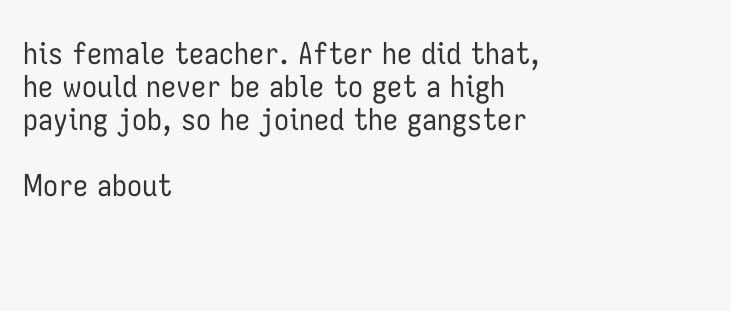his female teacher. After he did that, he would never be able to get a high paying job, so he joined the gangster

More about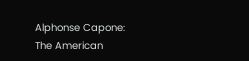Alphonse Capone: The American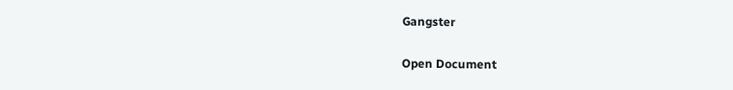Gangster

Open Document